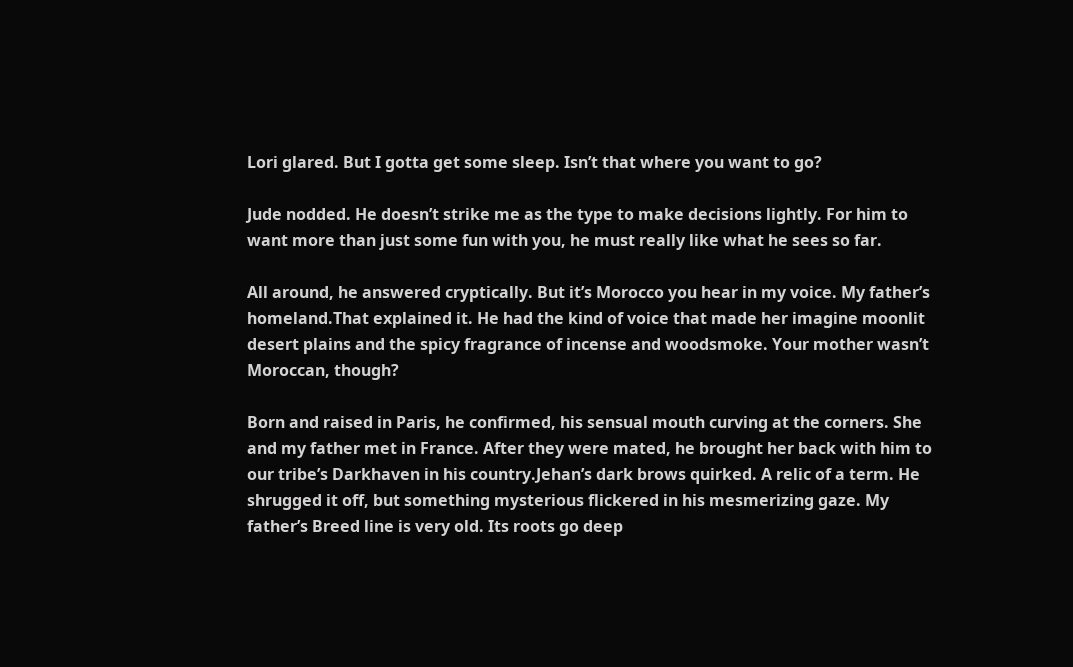Lori glared. But I gotta get some sleep. Isn’t that where you want to go?

Jude nodded. He doesn’t strike me as the type to make decisions lightly. For him to want more than just some fun with you, he must really like what he sees so far.

All around, he answered cryptically. But it’s Morocco you hear in my voice. My father’s homeland.That explained it. He had the kind of voice that made her imagine moonlit desert plains and the spicy fragrance of incense and woodsmoke. Your mother wasn’t Moroccan, though?

Born and raised in Paris, he confirmed, his sensual mouth curving at the corners. She and my father met in France. After they were mated, he brought her back with him to our tribe’s Darkhaven in his country.Jehan’s dark brows quirked. A relic of a term. He shrugged it off, but something mysterious flickered in his mesmerizing gaze. My father’s Breed line is very old. Its roots go deep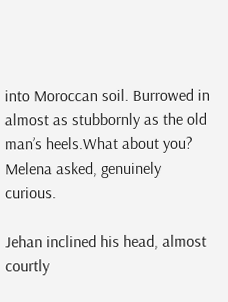into Moroccan soil. Burrowed in almost as stubbornly as the old man’s heels.What about you? Melena asked, genuinely curious.

Jehan inclined his head, almost courtly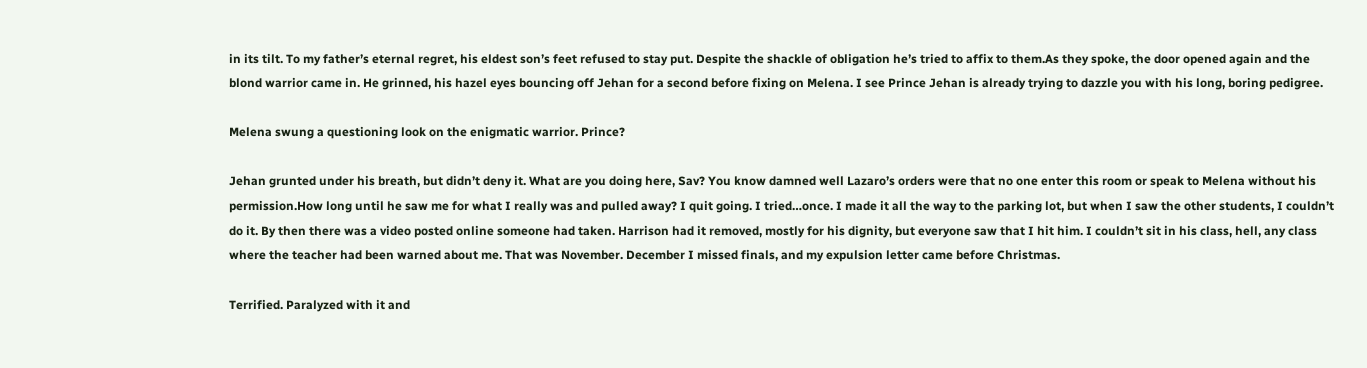in its tilt. To my father’s eternal regret, his eldest son’s feet refused to stay put. Despite the shackle of obligation he’s tried to affix to them.As they spoke, the door opened again and the blond warrior came in. He grinned, his hazel eyes bouncing off Jehan for a second before fixing on Melena. I see Prince Jehan is already trying to dazzle you with his long, boring pedigree.

Melena swung a questioning look on the enigmatic warrior. Prince?

Jehan grunted under his breath, but didn’t deny it. What are you doing here, Sav? You know damned well Lazaro’s orders were that no one enter this room or speak to Melena without his permission.How long until he saw me for what I really was and pulled away? I quit going. I tried…once. I made it all the way to the parking lot, but when I saw the other students, I couldn’t do it. By then there was a video posted online someone had taken. Harrison had it removed, mostly for his dignity, but everyone saw that I hit him. I couldn’t sit in his class, hell, any class where the teacher had been warned about me. That was November. December I missed finals, and my expulsion letter came before Christmas.

Terrified. Paralyzed with it and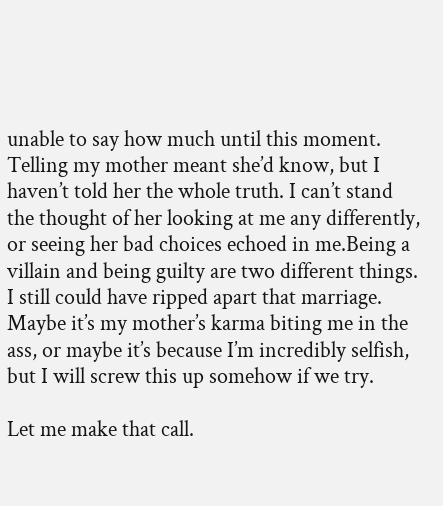unable to say how much until this moment. Telling my mother meant she’d know, but I haven’t told her the whole truth. I can’t stand the thought of her looking at me any differently, or seeing her bad choices echoed in me.Being a villain and being guilty are two different things. I still could have ripped apart that marriage. Maybe it’s my mother’s karma biting me in the ass, or maybe it’s because I’m incredibly selfish, but I will screw this up somehow if we try.

Let me make that call.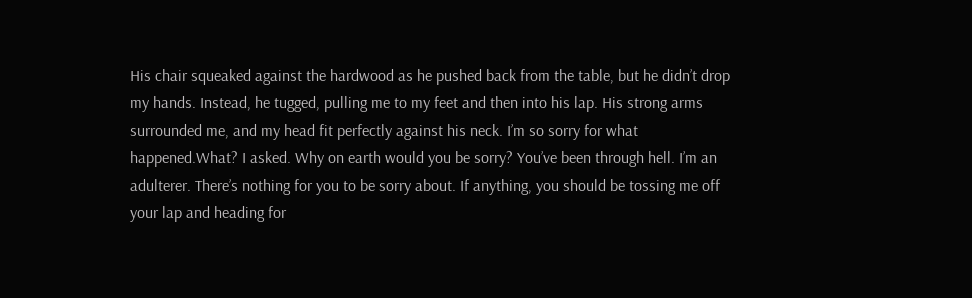His chair squeaked against the hardwood as he pushed back from the table, but he didn’t drop my hands. Instead, he tugged, pulling me to my feet and then into his lap. His strong arms surrounded me, and my head fit perfectly against his neck. I’m so sorry for what happened.What? I asked. Why on earth would you be sorry? You’ve been through hell. I’m an adulterer. There’s nothing for you to be sorry about. If anything, you should be tossing me off your lap and heading for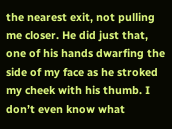the nearest exit, not pulling me closer. He did just that, one of his hands dwarfing the side of my face as he stroked my cheek with his thumb. I don’t even know what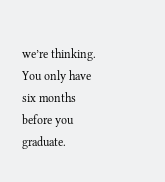we’re thinking. You only have six months before you graduate.